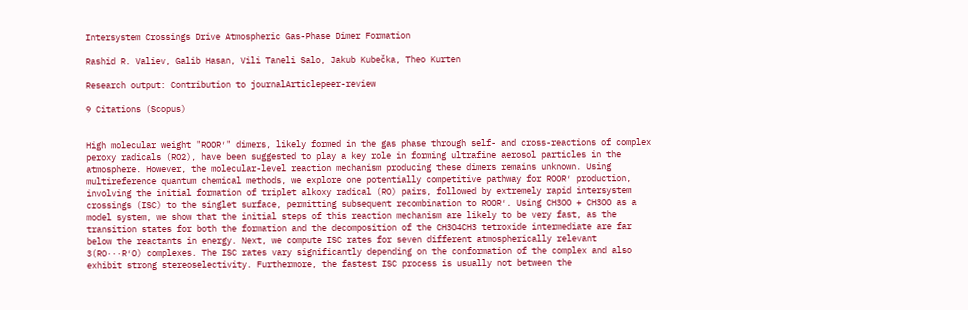Intersystem Crossings Drive Atmospheric Gas-Phase Dimer Formation

Rashid R. Valiev, Galib Hasan, Vili Taneli Salo, Jakub Kubečka, Theo Kurten

Research output: Contribution to journalArticlepeer-review

9 Citations (Scopus)


High molecular weight "ROOR′" dimers, likely formed in the gas phase through self- and cross-reactions of complex peroxy radicals (RO2), have been suggested to play a key role in forming ultrafine aerosol particles in the atmosphere. However, the molecular-level reaction mechanism producing these dimers remains unknown. Using multireference quantum chemical methods, we explore one potentially competitive pathway for ROOR′ production, involving the initial formation of triplet alkoxy radical (RO) pairs, followed by extremely rapid intersystem crossings (ISC) to the singlet surface, permitting subsequent recombination to ROOR′. Using CH3OO + CH3OO as a model system, we show that the initial steps of this reaction mechanism are likely to be very fast, as the transition states for both the formation and the decomposition of the CH3O4CH3 tetroxide intermediate are far below the reactants in energy. Next, we compute ISC rates for seven different atmospherically relevant 3(RO···R′O) complexes. The ISC rates vary significantly depending on the conformation of the complex and also exhibit strong stereoselectivity. Furthermore, the fastest ISC process is usually not between the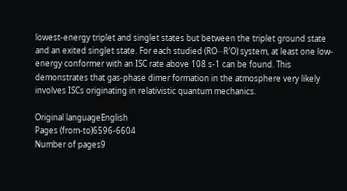lowest-energy triplet and singlet states but between the triplet ground state and an exited singlet state. For each studied (RO···R′O) system, at least one low-energy conformer with an ISC rate above 108 s-1 can be found. This demonstrates that gas-phase dimer formation in the atmosphere very likely involves ISCs originating in relativistic quantum mechanics.

Original languageEnglish
Pages (from-to)6596-6604
Number of pages9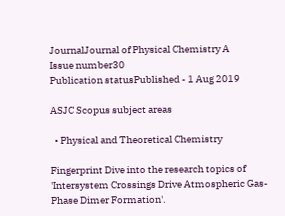JournalJournal of Physical Chemistry A
Issue number30
Publication statusPublished - 1 Aug 2019

ASJC Scopus subject areas

  • Physical and Theoretical Chemistry

Fingerprint Dive into the research topics of 'Intersystem Crossings Drive Atmospheric Gas-Phase Dimer Formation'.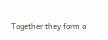Together they form a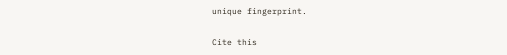unique fingerprint.

Cite this